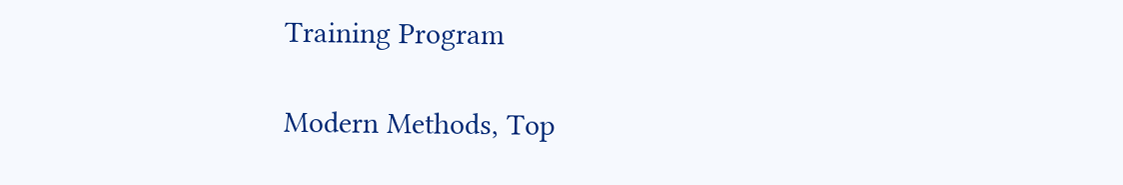Training Program

Modern Methods, Top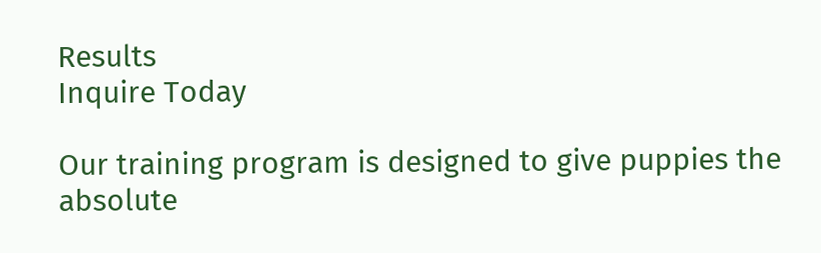Results
Inquire Today

Our training program is designed to give puppies the absolute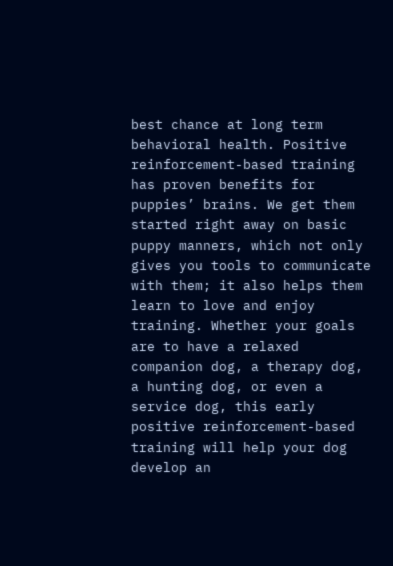best chance at long term behavioral health. Positive reinforcement-based training has proven benefits for puppies’ brains. We get them started right away on basic puppy manners, which not only gives you tools to communicate with them; it also helps them learn to love and enjoy training. Whether your goals are to have a relaxed companion dog, a therapy dog, a hunting dog, or even a service dog, this early positive reinforcement-based training will help your dog develop an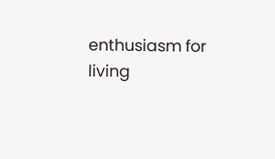enthusiasm for living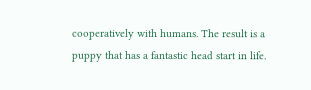cooperatively with humans. The result is a puppy that has a fantastic head start in life.